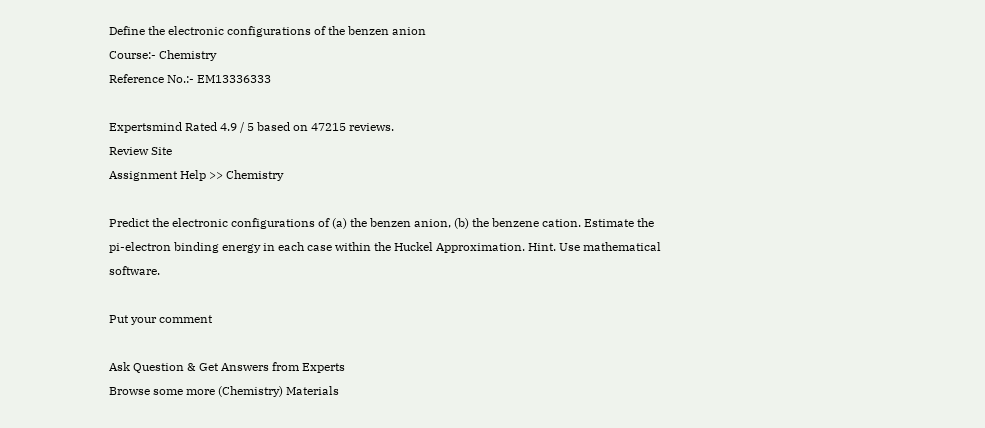Define the electronic configurations of the benzen anion
Course:- Chemistry
Reference No.:- EM13336333

Expertsmind Rated 4.9 / 5 based on 47215 reviews.
Review Site
Assignment Help >> Chemistry

Predict the electronic configurations of (a) the benzen anion, (b) the benzene cation. Estimate the pi-electron binding energy in each case within the Huckel Approximation. Hint. Use mathematical software.

Put your comment

Ask Question & Get Answers from Experts
Browse some more (Chemistry) Materials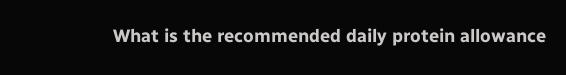What is the recommended daily protein allowance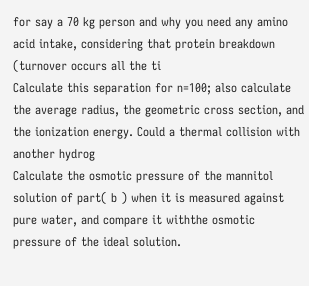for say a 70 kg person and why you need any amino acid intake, considering that protein breakdown (turnover occurs all the ti
Calculate this separation for n=100; also calculate the average radius, the geometric cross section, and the ionization energy. Could a thermal collision with another hydrog
Calculate the osmotic pressure of the mannitol solution of part( b ) when it is measured against pure water, and compare it withthe osmotic pressure of the ideal solution.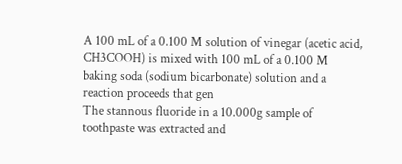A 100 mL of a 0.100 M solution of vinegar (acetic acid, CH3COOH) is mixed with 100 mL of a 0.100 M baking soda (sodium bicarbonate) solution and a reaction proceeds that gen
The stannous fluoride in a 10.000g sample of toothpaste was extracted and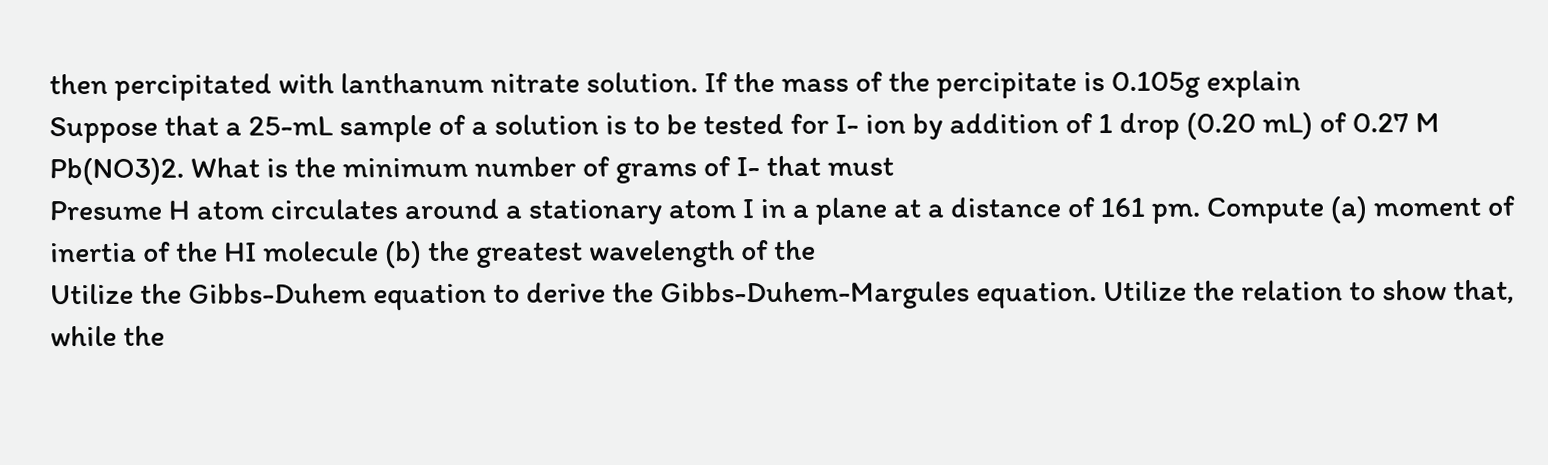then percipitated with lanthanum nitrate solution. If the mass of the percipitate is 0.105g explain
Suppose that a 25-mL sample of a solution is to be tested for I- ion by addition of 1 drop (0.20 mL) of 0.27 M Pb(NO3)2. What is the minimum number of grams of I- that must
Presume H atom circulates around a stationary atom I in a plane at a distance of 161 pm. Compute (a) moment of inertia of the HI molecule (b) the greatest wavelength of the
Utilize the Gibbs-Duhem equation to derive the Gibbs-Duhem-Margules equation. Utilize the relation to show that, while the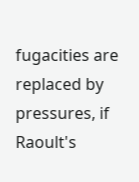fugacities are replaced by pressures, if Raoult's